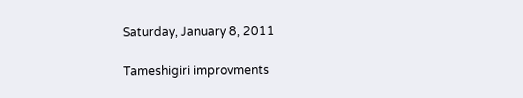Saturday, January 8, 2011

Tameshigiri improvments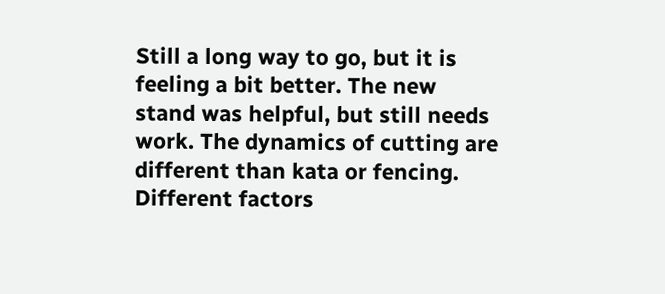Still a long way to go, but it is feeling a bit better. The new stand was helpful, but still needs work. The dynamics of cutting are different than kata or fencing. Different factors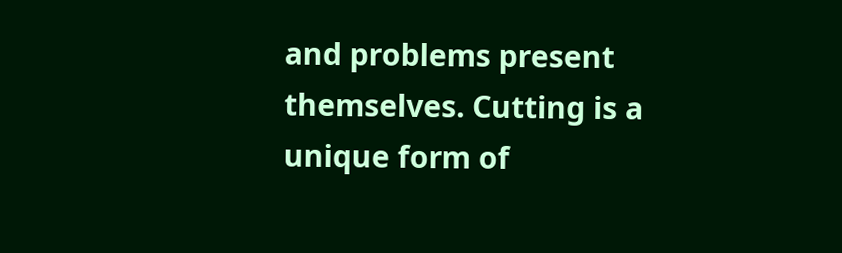and problems present themselves. Cutting is a unique form of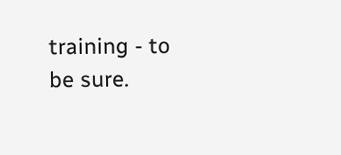training - to be sure.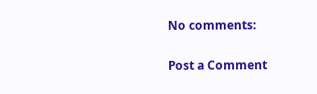No comments:

Post a Comment